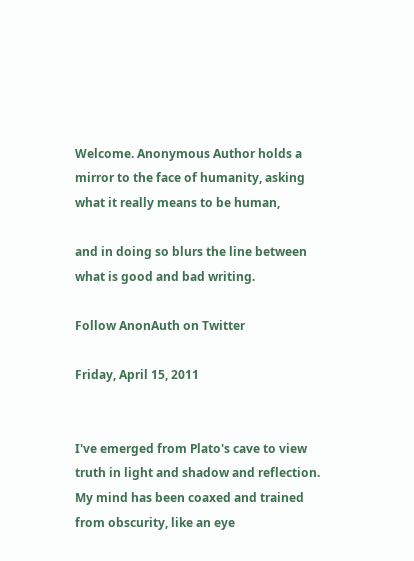Welcome. Anonymous Author holds a mirror to the face of humanity, asking what it really means to be human,

and in doing so blurs the line between what is good and bad writing.

Follow AnonAuth on Twitter

Friday, April 15, 2011


I've emerged from Plato's cave to view truth in light and shadow and reflection. My mind has been coaxed and trained from obscurity, like an eye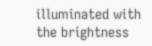illuminated with the brightness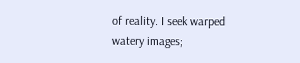of reality. I seek warped watery images;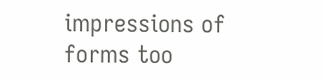impressions of forms too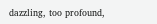dazzling, too profound,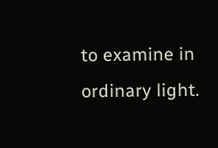to examine in ordinary light.